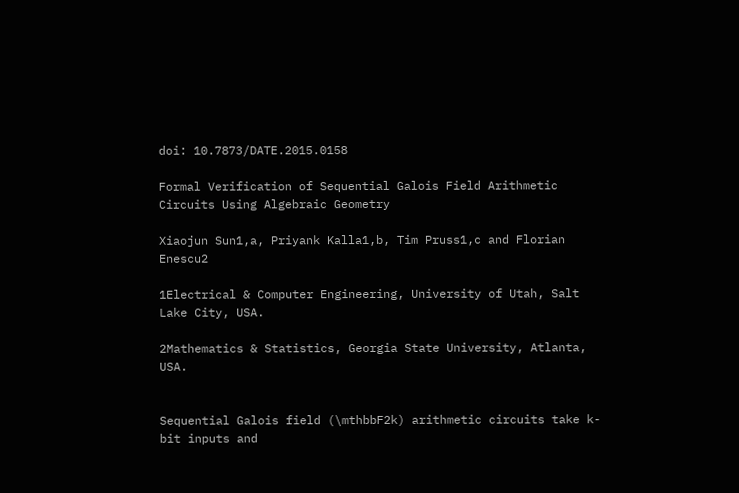doi: 10.7873/DATE.2015.0158

Formal Verification of Sequential Galois Field Arithmetic Circuits Using Algebraic Geometry

Xiaojun Sun1,a, Priyank Kalla1,b, Tim Pruss1,c and Florian Enescu2

1Electrical & Computer Engineering, University of Utah, Salt Lake City, USA.

2Mathematics & Statistics, Georgia State University, Atlanta, USA.


Sequential Galois field (\mthbbF2k) arithmetic circuits take k-bit inputs and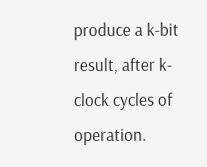produce a k-bit result, after k-clock cycles of operation.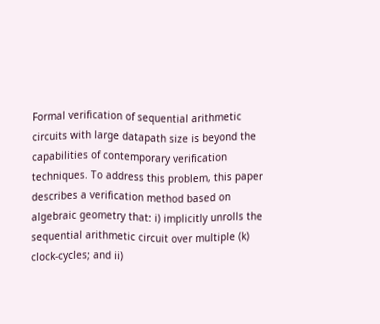Formal verification of sequential arithmetic circuits with large datapath size is beyond the capabilities of contemporary verification techniques. To address this problem, this paper describes a verification method based on algebraic geometry that: i) implicitly unrolls the sequential arithmetic circuit over multiple (k) clock-cycles; and ii)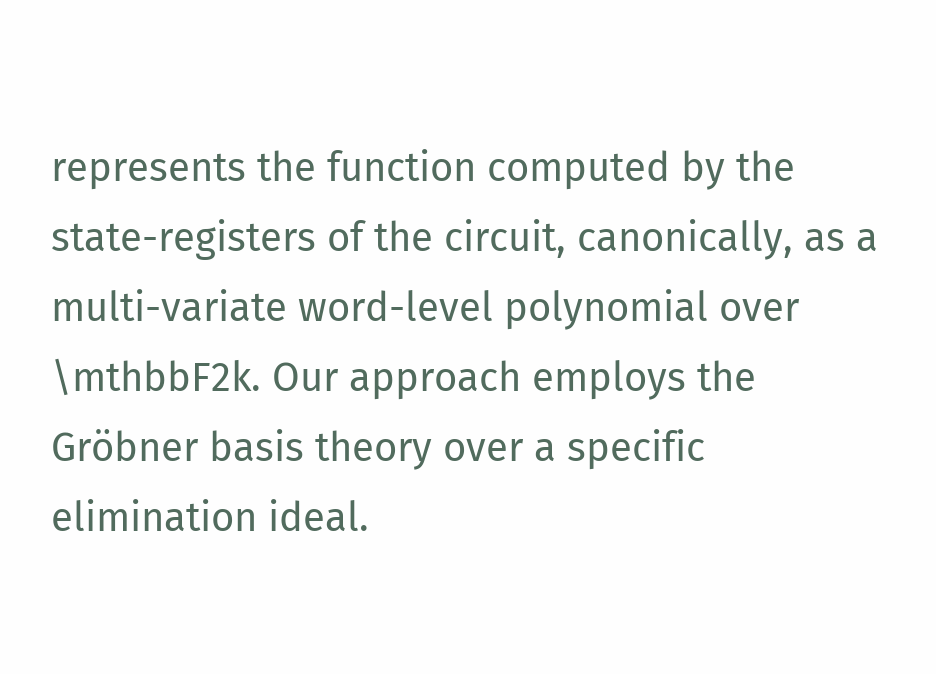represents the function computed by the state-registers of the circuit, canonically, as a multi-variate word-level polynomial over \mthbbF2k. Our approach employs the Gröbner basis theory over a specific elimination ideal.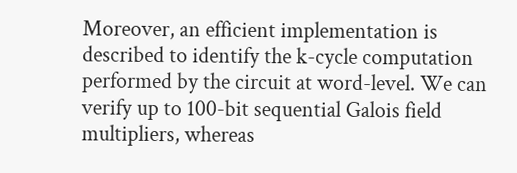Moreover, an efficient implementation is described to identify the k-cycle computation performed by the circuit at word-level. We can verify up to 100-bit sequential Galois field multipliers, whereas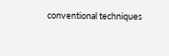conventional techniques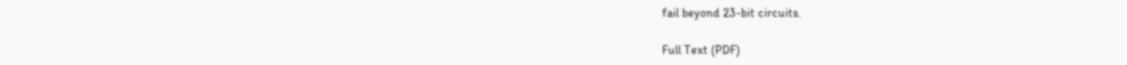fail beyond 23-bit circuits.

Full Text (PDF)